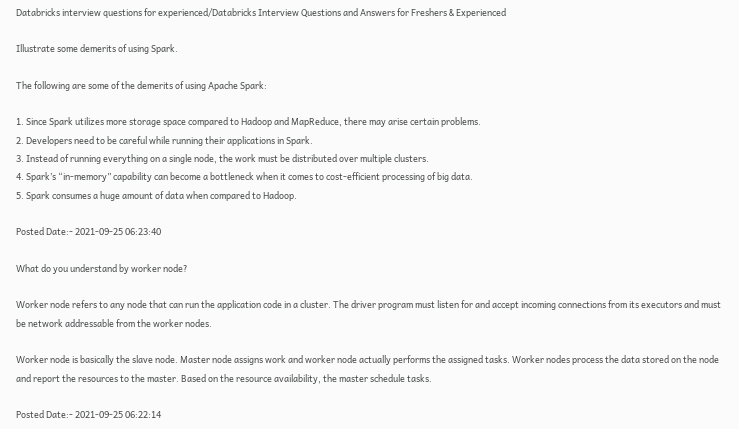Databricks interview questions for experienced/Databricks Interview Questions and Answers for Freshers & Experienced

Illustrate some demerits of using Spark.

The following are some of the demerits of using Apache Spark:

1. Since Spark utilizes more storage space compared to Hadoop and MapReduce, there may arise certain problems.
2. Developers need to be careful while running their applications in Spark.
3. Instead of running everything on a single node, the work must be distributed over multiple clusters.
4. Spark’s “in-memory” capability can become a bottleneck when it comes to cost-efficient processing of big data.
5. Spark consumes a huge amount of data when compared to Hadoop.

Posted Date:- 2021-09-25 06:23:40

What do you understand by worker node?

Worker node refers to any node that can run the application code in a cluster. The driver program must listen for and accept incoming connections from its executors and must be network addressable from the worker nodes.

Worker node is basically the slave node. Master node assigns work and worker node actually performs the assigned tasks. Worker nodes process the data stored on the node and report the resources to the master. Based on the resource availability, the master schedule tasks.

Posted Date:- 2021-09-25 06:22:14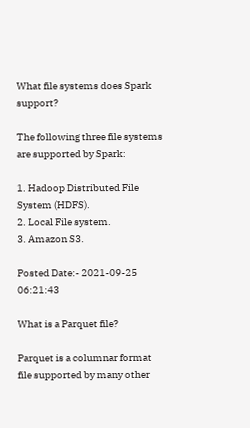What file systems does Spark support?

The following three file systems are supported by Spark:

1. Hadoop Distributed File System (HDFS).
2. Local File system.
3. Amazon S3.

Posted Date:- 2021-09-25 06:21:43

What is a Parquet file?

Parquet is a columnar format file supported by many other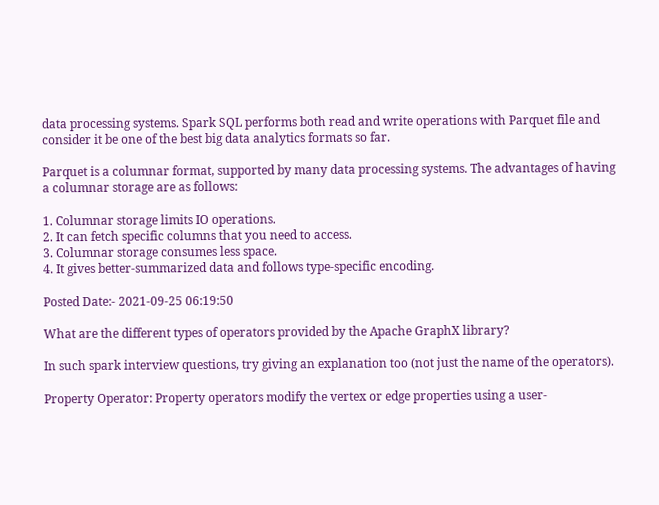data processing systems. Spark SQL performs both read and write operations with Parquet file and consider it be one of the best big data analytics formats so far.

Parquet is a columnar format, supported by many data processing systems. The advantages of having a columnar storage are as follows:

1. Columnar storage limits IO operations.
2. It can fetch specific columns that you need to access.
3. Columnar storage consumes less space.
4. It gives better-summarized data and follows type-specific encoding.

Posted Date:- 2021-09-25 06:19:50

What are the different types of operators provided by the Apache GraphX library?

In such spark interview questions, try giving an explanation too (not just the name of the operators).

Property Operator: Property operators modify the vertex or edge properties using a user-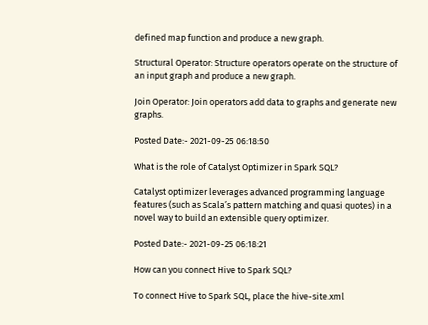defined map function and produce a new graph.

Structural Operator: Structure operators operate on the structure of an input graph and produce a new graph.

Join Operator: Join operators add data to graphs and generate new graphs.

Posted Date:- 2021-09-25 06:18:50

What is the role of Catalyst Optimizer in Spark SQL?

Catalyst optimizer leverages advanced programming language features (such as Scala’s pattern matching and quasi quotes) in a novel way to build an extensible query optimizer.

Posted Date:- 2021-09-25 06:18:21

How can you connect Hive to Spark SQL?

To connect Hive to Spark SQL, place the hive-site.xml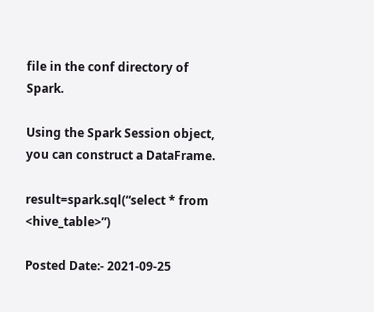file in the conf directory of Spark.

Using the Spark Session object, you can construct a DataFrame.

result=spark.sql(“select * from <hive_table>”)

Posted Date:- 2021-09-25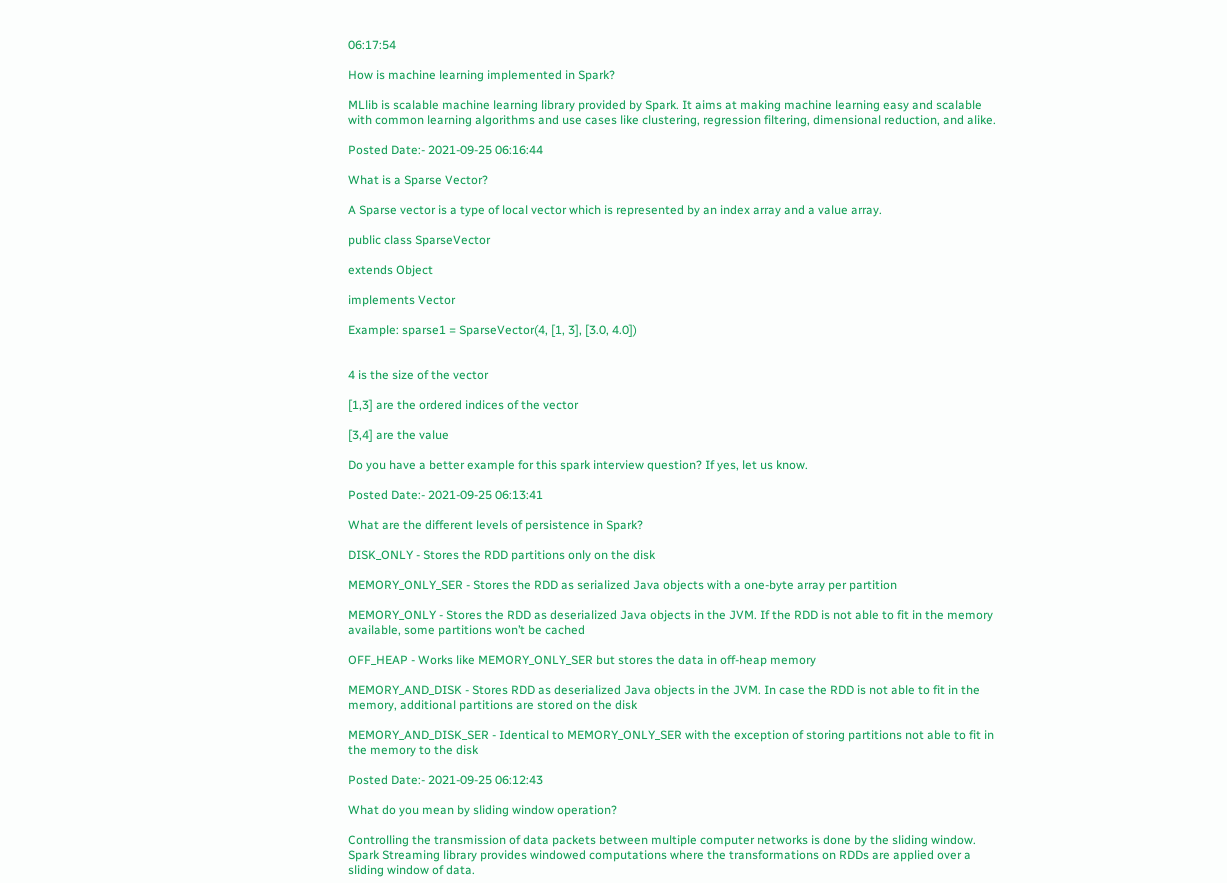06:17:54

How is machine learning implemented in Spark?

MLlib is scalable machine learning library provided by Spark. It aims at making machine learning easy and scalable with common learning algorithms and use cases like clustering, regression filtering, dimensional reduction, and alike.

Posted Date:- 2021-09-25 06:16:44

What is a Sparse Vector?

A Sparse vector is a type of local vector which is represented by an index array and a value array.

public class SparseVector

extends Object

implements Vector

Example: sparse1 = SparseVector(4, [1, 3], [3.0, 4.0])


4 is the size of the vector

[1,3] are the ordered indices of the vector

[3,4] are the value

Do you have a better example for this spark interview question? If yes, let us know.

Posted Date:- 2021-09-25 06:13:41

What are the different levels of persistence in Spark?

DISK_ONLY - Stores the RDD partitions only on the disk

MEMORY_ONLY_SER - Stores the RDD as serialized Java objects with a one-byte array per partition

MEMORY_ONLY - Stores the RDD as deserialized Java objects in the JVM. If the RDD is not able to fit in the memory available, some partitions won’t be cached

OFF_HEAP - Works like MEMORY_ONLY_SER but stores the data in off-heap memory

MEMORY_AND_DISK - Stores RDD as deserialized Java objects in the JVM. In case the RDD is not able to fit in the memory, additional partitions are stored on the disk

MEMORY_AND_DISK_SER - Identical to MEMORY_ONLY_SER with the exception of storing partitions not able to fit in the memory to the disk

Posted Date:- 2021-09-25 06:12:43

What do you mean by sliding window operation?

Controlling the transmission of data packets between multiple computer networks is done by the sliding window. Spark Streaming library provides windowed computations where the transformations on RDDs are applied over a sliding window of data.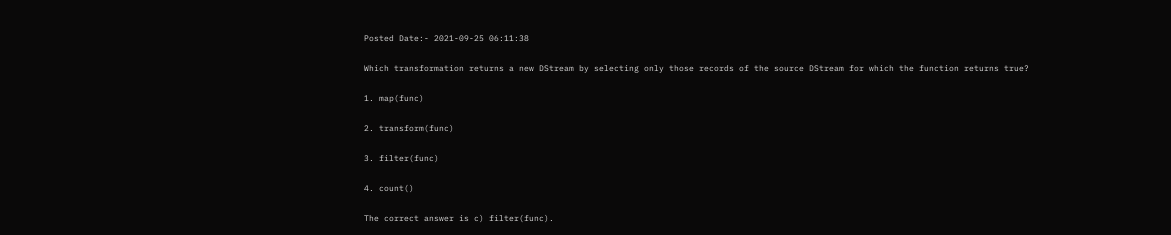Posted Date:- 2021-09-25 06:11:38

Which transformation returns a new DStream by selecting only those records of the source DStream for which the function returns true?

1. map(func)

2. transform(func)

3. filter(func)

4. count()

The correct answer is c) filter(func).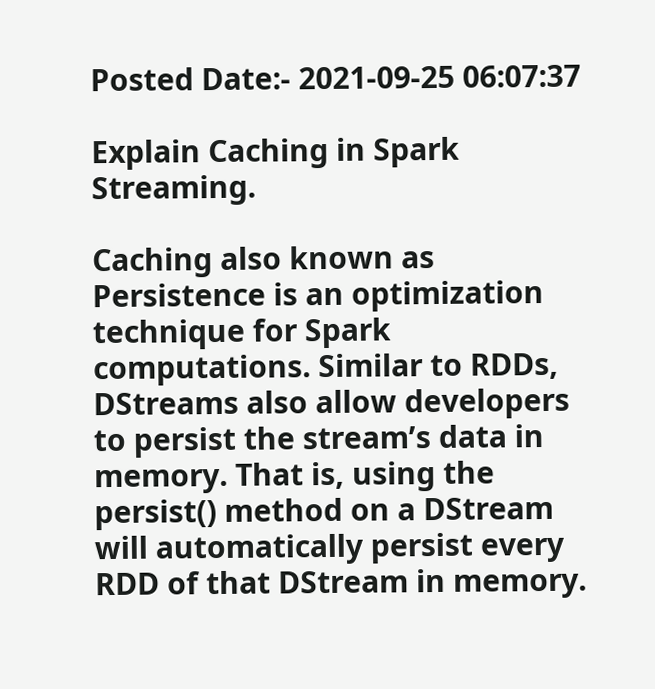Posted Date:- 2021-09-25 06:07:37

Explain Caching in Spark Streaming.

Caching also known as Persistence is an optimization technique for Spark computations. Similar to RDDs, DStreams also allow developers to persist the stream’s data in memory. That is, using the persist() method on a DStream will automatically persist every RDD of that DStream in memory.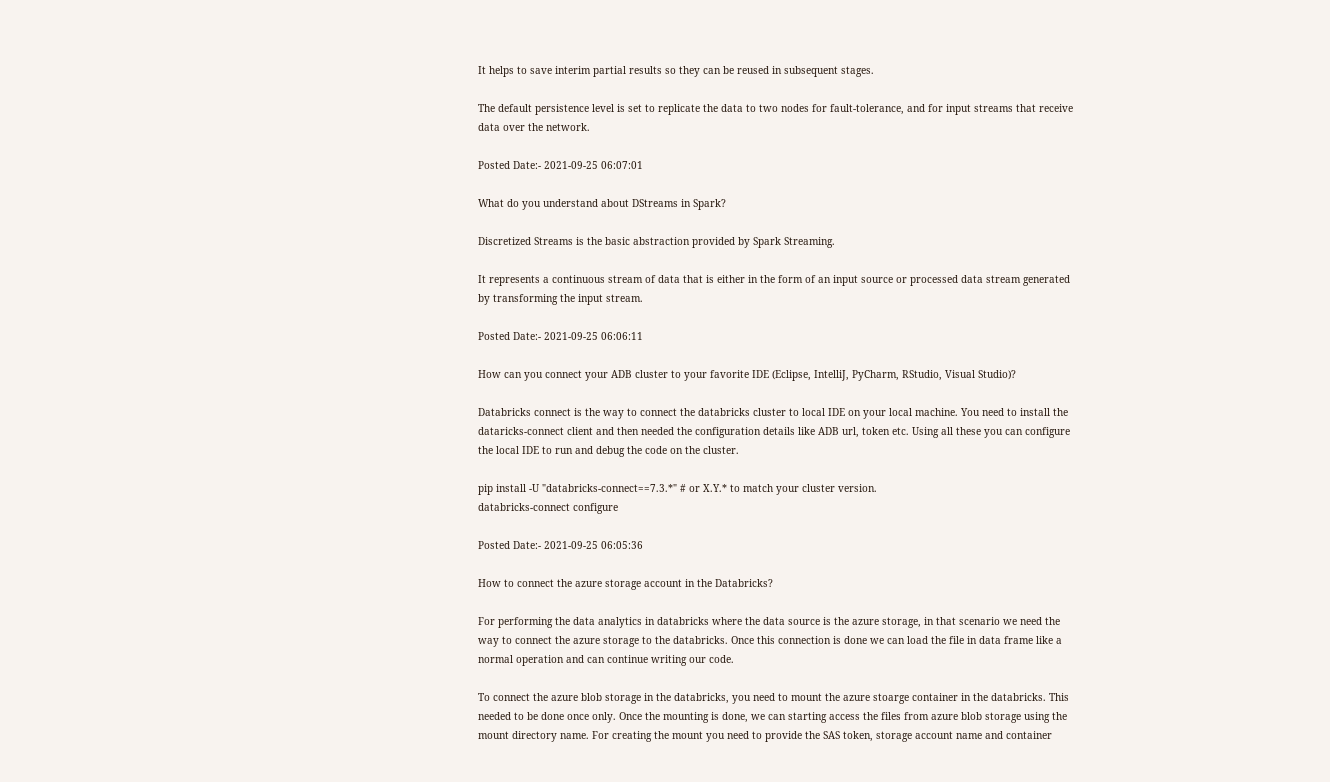It helps to save interim partial results so they can be reused in subsequent stages.

The default persistence level is set to replicate the data to two nodes for fault-tolerance, and for input streams that receive data over the network.

Posted Date:- 2021-09-25 06:07:01

What do you understand about DStreams in Spark?

Discretized Streams is the basic abstraction provided by Spark Streaming.

It represents a continuous stream of data that is either in the form of an input source or processed data stream generated by transforming the input stream.

Posted Date:- 2021-09-25 06:06:11

How can you connect your ADB cluster to your favorite IDE (Eclipse, IntelliJ, PyCharm, RStudio, Visual Studio)?

Databricks connect is the way to connect the databricks cluster to local IDE on your local machine. You need to install the dataricks-connect client and then needed the configuration details like ADB url, token etc. Using all these you can configure the local IDE to run and debug the code on the cluster.

pip install -U "databricks-connect==7.3.*" # or X.Y.* to match your cluster version.
databricks-connect configure

Posted Date:- 2021-09-25 06:05:36

How to connect the azure storage account in the Databricks?

For performing the data analytics in databricks where the data source is the azure storage, in that scenario we need the way to connect the azure storage to the databricks. Once this connection is done we can load the file in data frame like a normal operation and can continue writing our code.

To connect the azure blob storage in the databricks, you need to mount the azure stoarge container in the databricks. This needed to be done once only. Once the mounting is done, we can starting access the files from azure blob storage using the mount directory name. For creating the mount you need to provide the SAS token, storage account name and container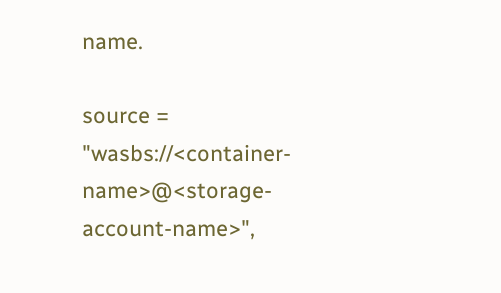name.

source = "wasbs://<container-name>@<storage-account-name>",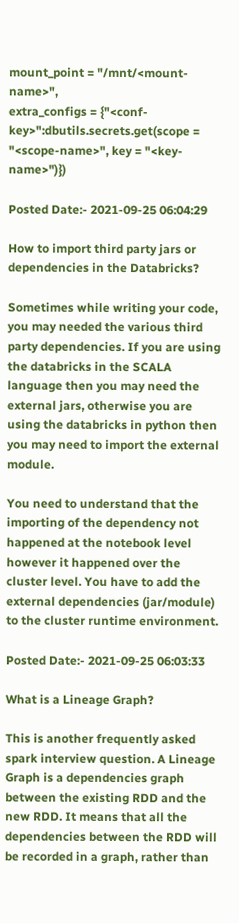mount_point = "/mnt/<mount-name>",
extra_configs = {"<conf-key>":dbutils.secrets.get(scope = "<scope-name>", key = "<key-name>")})

Posted Date:- 2021-09-25 06:04:29

How to import third party jars or dependencies in the Databricks?

Sometimes while writing your code, you may needed the various third party dependencies. If you are using the databricks in the SCALA language then you may need the external jars, otherwise you are using the databricks in python then you may need to import the external module.

You need to understand that the importing of the dependency not happened at the notebook level however it happened over the cluster level. You have to add the external dependencies (jar/module) to the cluster runtime environment.

Posted Date:- 2021-09-25 06:03:33

What is a Lineage Graph?

This is another frequently asked spark interview question. A Lineage Graph is a dependencies graph between the existing RDD and the new RDD. It means that all the dependencies between the RDD will be recorded in a graph, rather than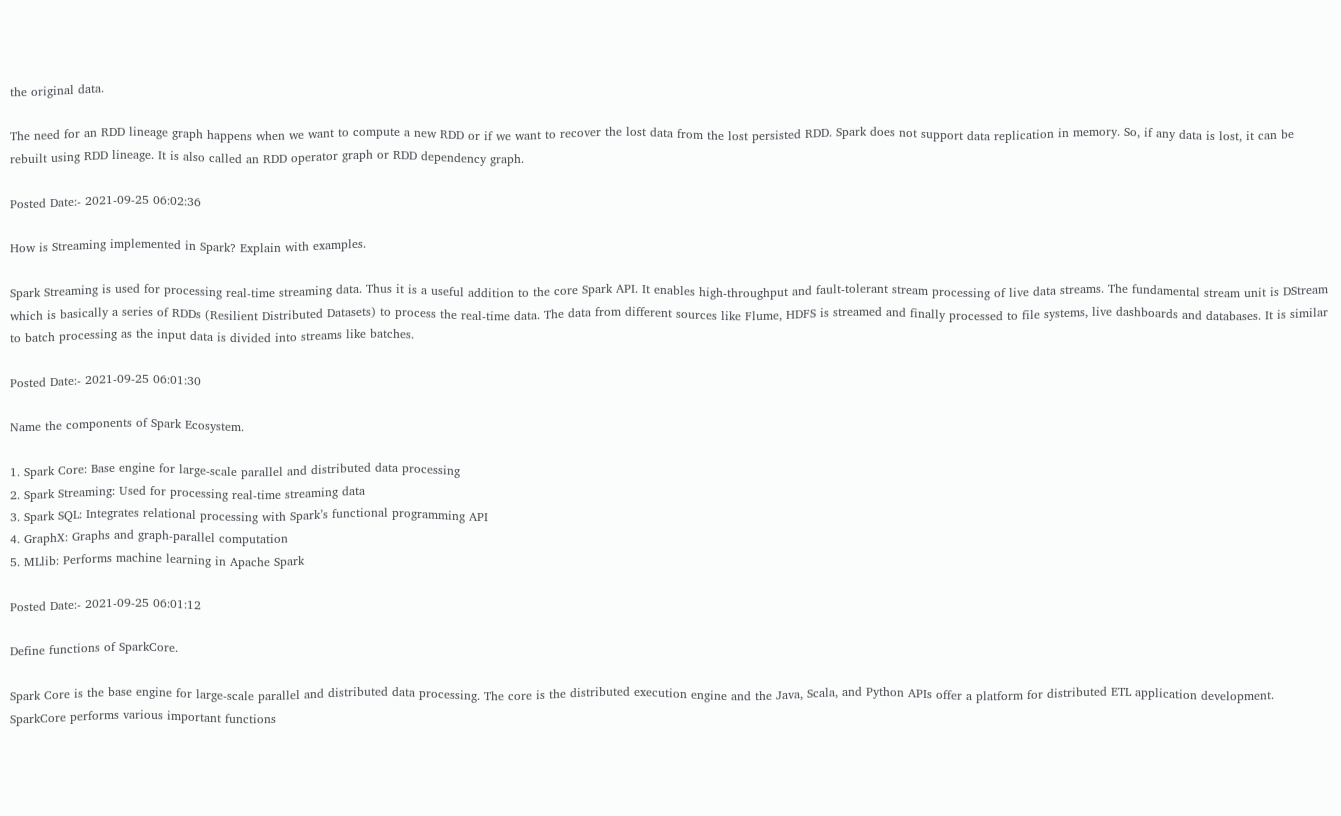the original data.

The need for an RDD lineage graph happens when we want to compute a new RDD or if we want to recover the lost data from the lost persisted RDD. Spark does not support data replication in memory. So, if any data is lost, it can be rebuilt using RDD lineage. It is also called an RDD operator graph or RDD dependency graph.

Posted Date:- 2021-09-25 06:02:36

How is Streaming implemented in Spark? Explain with examples.

Spark Streaming is used for processing real-time streaming data. Thus it is a useful addition to the core Spark API. It enables high-throughput and fault-tolerant stream processing of live data streams. The fundamental stream unit is DStream which is basically a series of RDDs (Resilient Distributed Datasets) to process the real-time data. The data from different sources like Flume, HDFS is streamed and finally processed to file systems, live dashboards and databases. It is similar to batch processing as the input data is divided into streams like batches.

Posted Date:- 2021-09-25 06:01:30

Name the components of Spark Ecosystem.

1. Spark Core: Base engine for large-scale parallel and distributed data processing
2. Spark Streaming: Used for processing real-time streaming data
3. Spark SQL: Integrates relational processing with Spark’s functional programming API
4. GraphX: Graphs and graph-parallel computation
5. MLlib: Performs machine learning in Apache Spark

Posted Date:- 2021-09-25 06:01:12

Define functions of SparkCore.

Spark Core is the base engine for large-scale parallel and distributed data processing. The core is the distributed execution engine and the Java, Scala, and Python APIs offer a platform for distributed ETL application development. SparkCore performs various important functions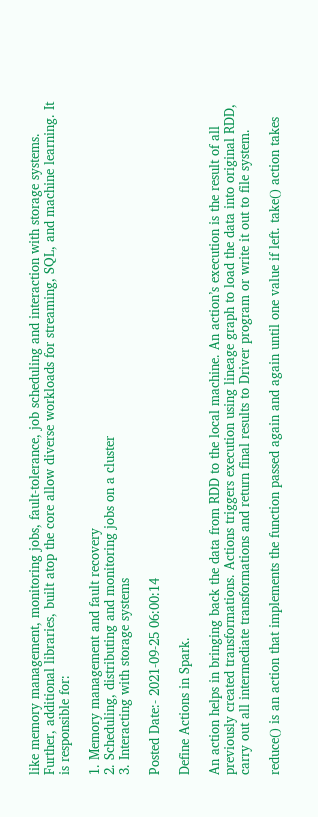like memory management, monitoring jobs, fault-tolerance, job scheduling and interaction with storage systems. Further, additional libraries, built atop the core allow diverse workloads for streaming, SQL, and machine learning. It is responsible for:

1. Memory management and fault recovery
2. Scheduling, distributing and monitoring jobs on a cluster
3. Interacting with storage systems

Posted Date:- 2021-09-25 06:00:14

Define Actions in Spark.

An action helps in bringing back the data from RDD to the local machine. An action’s execution is the result of all previously created transformations. Actions triggers execution using lineage graph to load the data into original RDD, carry out all intermediate transformations and return final results to Driver program or write it out to file system.

reduce() is an action that implements the function passed again and again until one value if left. take() action takes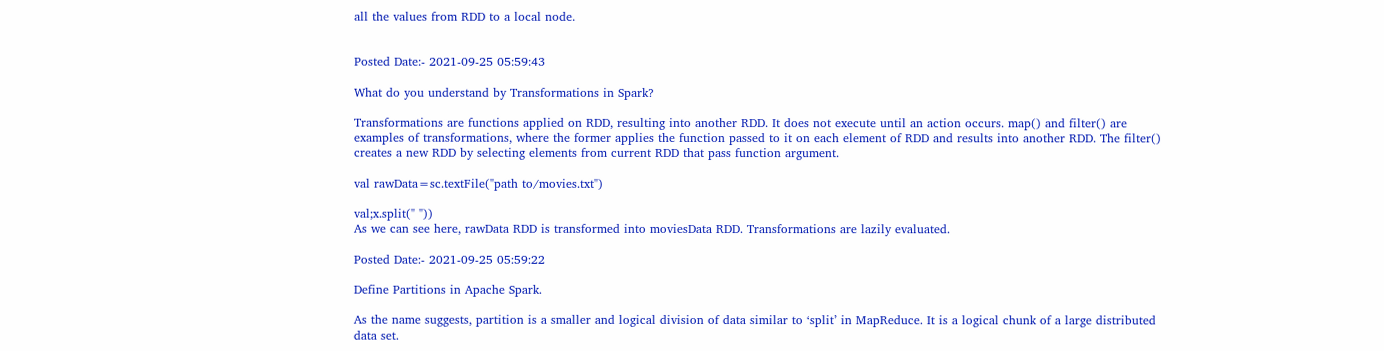all the values from RDD to a local node.


Posted Date:- 2021-09-25 05:59:43

What do you understand by Transformations in Spark?

Transformations are functions applied on RDD, resulting into another RDD. It does not execute until an action occurs. map() and filter() are examples of transformations, where the former applies the function passed to it on each element of RDD and results into another RDD. The filter() creates a new RDD by selecting elements from current RDD that pass function argument.

val rawData=sc.textFile("path to/movies.txt")

val;x.split(" "))
As we can see here, rawData RDD is transformed into moviesData RDD. Transformations are lazily evaluated.

Posted Date:- 2021-09-25 05:59:22

Define Partitions in Apache Spark.

As the name suggests, partition is a smaller and logical division of data similar to ‘split’ in MapReduce. It is a logical chunk of a large distributed data set.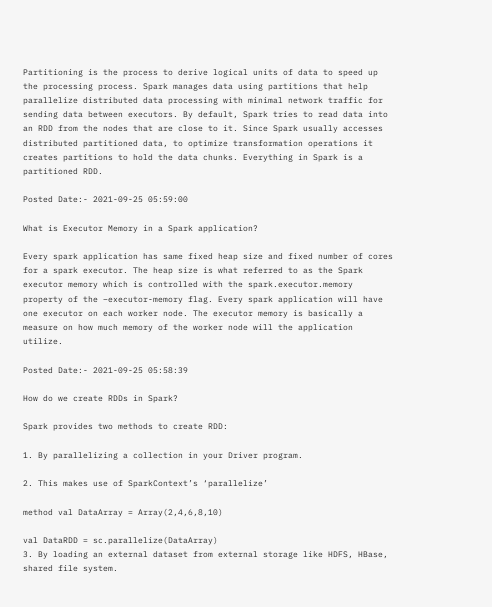Partitioning is the process to derive logical units of data to speed up the processing process. Spark manages data using partitions that help parallelize distributed data processing with minimal network traffic for sending data between executors. By default, Spark tries to read data into an RDD from the nodes that are close to it. Since Spark usually accesses distributed partitioned data, to optimize transformation operations it creates partitions to hold the data chunks. Everything in Spark is a partitioned RDD.

Posted Date:- 2021-09-25 05:59:00

What is Executor Memory in a Spark application?

Every spark application has same fixed heap size and fixed number of cores for a spark executor. The heap size is what referred to as the Spark executor memory which is controlled with the spark.executor.memory property of the –executor-memory flag. Every spark application will have one executor on each worker node. The executor memory is basically a measure on how much memory of the worker node will the application utilize.

Posted Date:- 2021-09-25 05:58:39

How do we create RDDs in Spark?

Spark provides two methods to create RDD:

1. By parallelizing a collection in your Driver program.

2. This makes use of SparkContext’s ‘parallelize’

method val DataArray = Array(2,4,6,8,10)

val DataRDD = sc.parallelize(DataArray)
3. By loading an external dataset from external storage like HDFS, HBase, shared file system.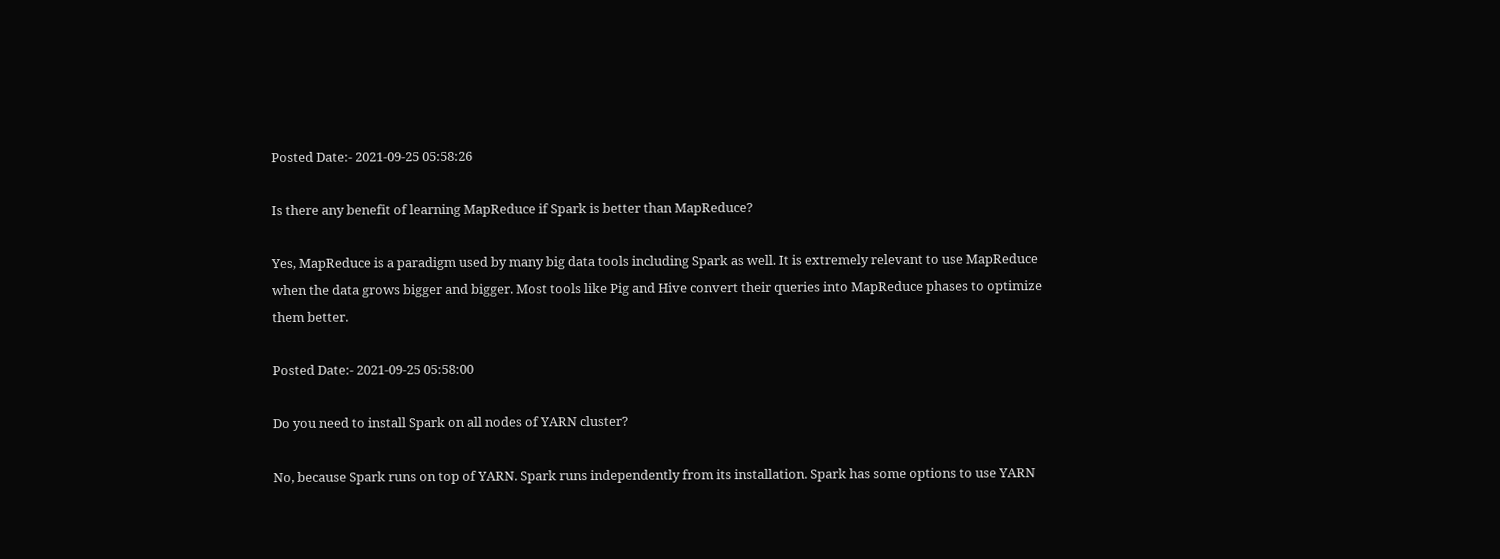Posted Date:- 2021-09-25 05:58:26

Is there any benefit of learning MapReduce if Spark is better than MapReduce?

Yes, MapReduce is a paradigm used by many big data tools including Spark as well. It is extremely relevant to use MapReduce when the data grows bigger and bigger. Most tools like Pig and Hive convert their queries into MapReduce phases to optimize them better.

Posted Date:- 2021-09-25 05:58:00

Do you need to install Spark on all nodes of YARN cluster?

No, because Spark runs on top of YARN. Spark runs independently from its installation. Spark has some options to use YARN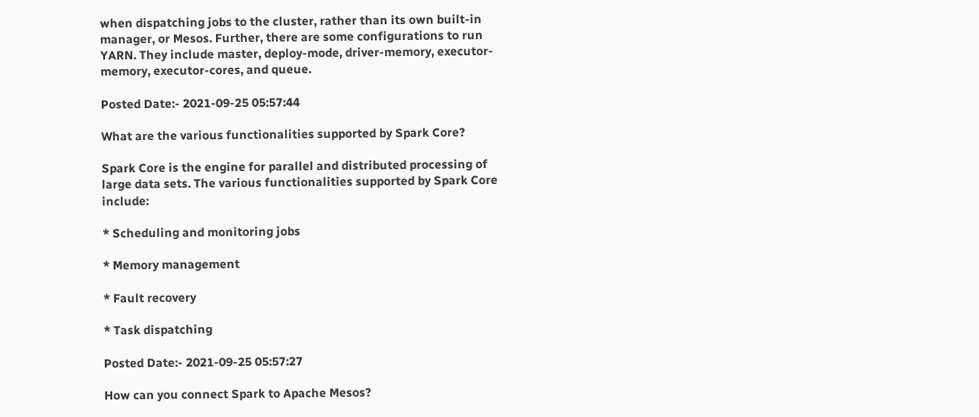when dispatching jobs to the cluster, rather than its own built-in manager, or Mesos. Further, there are some configurations to run YARN. They include master, deploy-mode, driver-memory, executor-memory, executor-cores, and queue.

Posted Date:- 2021-09-25 05:57:44

What are the various functionalities supported by Spark Core?

Spark Core is the engine for parallel and distributed processing of large data sets. The various functionalities supported by Spark Core include:

* Scheduling and monitoring jobs

* Memory management

* Fault recovery

* Task dispatching

Posted Date:- 2021-09-25 05:57:27

How can you connect Spark to Apache Mesos?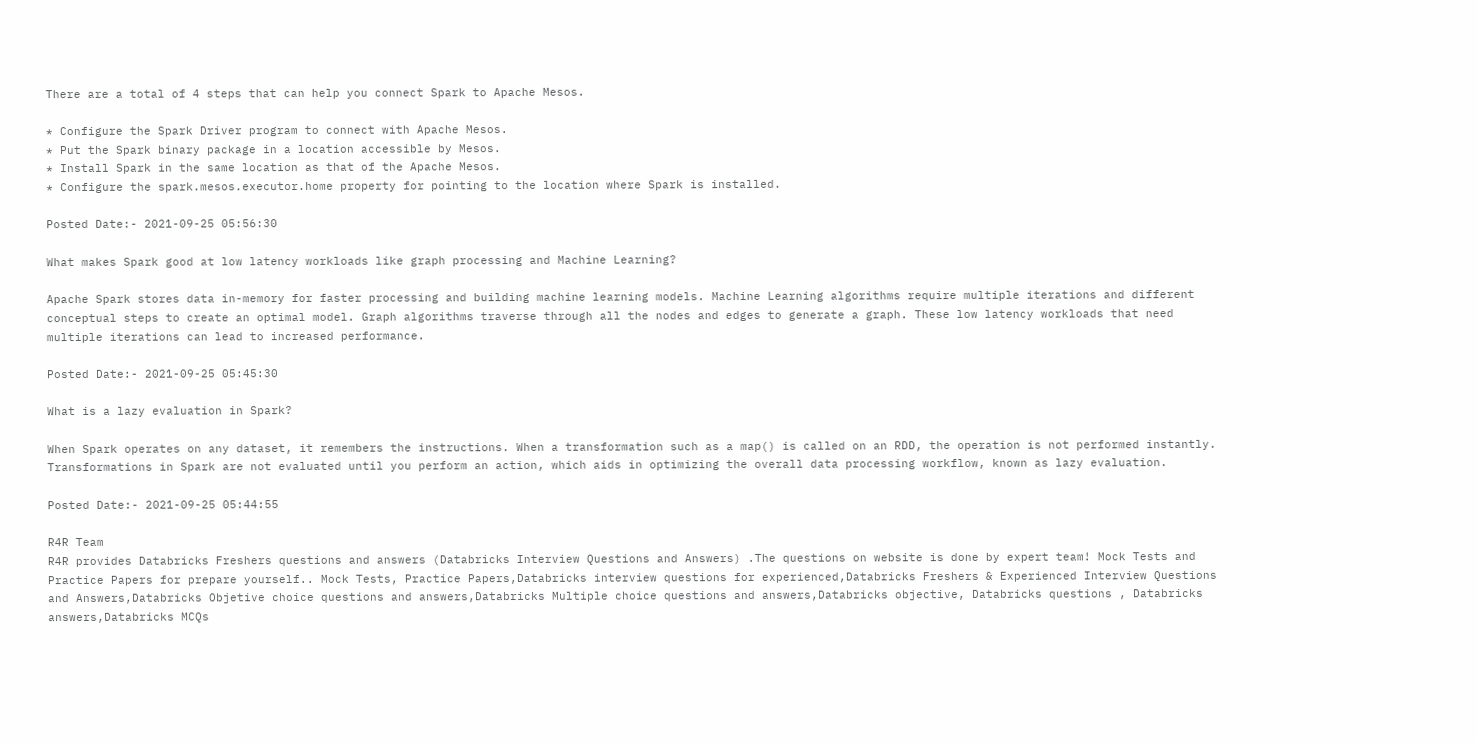There are a total of 4 steps that can help you connect Spark to Apache Mesos.

* Configure the Spark Driver program to connect with Apache Mesos.
* Put the Spark binary package in a location accessible by Mesos.
* Install Spark in the same location as that of the Apache Mesos.
* Configure the spark.mesos.executor.home property for pointing to the location where Spark is installed.

Posted Date:- 2021-09-25 05:56:30

What makes Spark good at low latency workloads like graph processing and Machine Learning?

Apache Spark stores data in-memory for faster processing and building machine learning models. Machine Learning algorithms require multiple iterations and different conceptual steps to create an optimal model. Graph algorithms traverse through all the nodes and edges to generate a graph. These low latency workloads that need multiple iterations can lead to increased performance.

Posted Date:- 2021-09-25 05:45:30

What is a lazy evaluation in Spark?

When Spark operates on any dataset, it remembers the instructions. When a transformation such as a map() is called on an RDD, the operation is not performed instantly. Transformations in Spark are not evaluated until you perform an action, which aids in optimizing the overall data processing workflow, known as lazy evaluation.

Posted Date:- 2021-09-25 05:44:55

R4R Team
R4R provides Databricks Freshers questions and answers (Databricks Interview Questions and Answers) .The questions on website is done by expert team! Mock Tests and Practice Papers for prepare yourself.. Mock Tests, Practice Papers,Databricks interview questions for experienced,Databricks Freshers & Experienced Interview Questions and Answers,Databricks Objetive choice questions and answers,Databricks Multiple choice questions and answers,Databricks objective, Databricks questions , Databricks answers,Databricks MCQs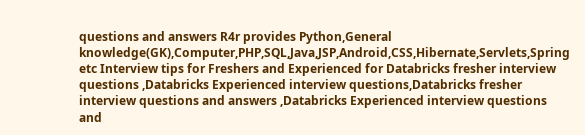questions and answers R4r provides Python,General knowledge(GK),Computer,PHP,SQL,Java,JSP,Android,CSS,Hibernate,Servlets,Spring etc Interview tips for Freshers and Experienced for Databricks fresher interview questions ,Databricks Experienced interview questions,Databricks fresher interview questions and answers ,Databricks Experienced interview questions and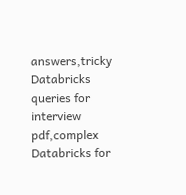answers,tricky Databricks queries for interview pdf,complex Databricks for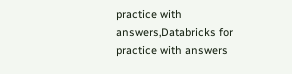practice with answers,Databricks for practice with answers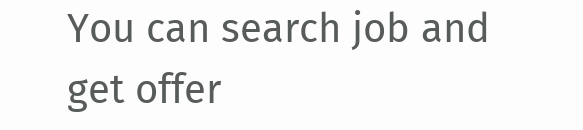You can search job and get offer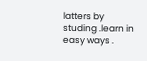latters by studing .learn in easy ways .